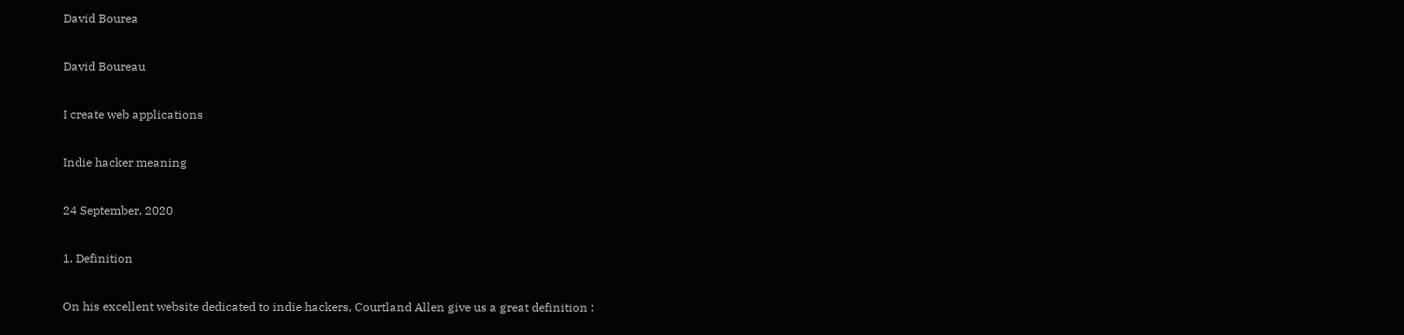David Bourea

David Boureau

I create web applications

Indie hacker meaning

24 September, 2020

1. Definition

On his excellent website dedicated to indie hackers, Courtland Allen give us a great definition :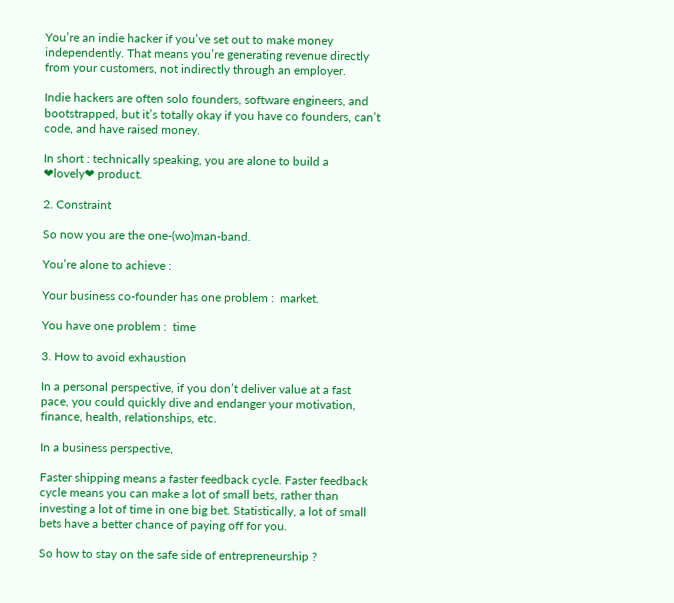You’re an indie hacker if you’ve set out to make money independently. That means you’re generating revenue directly from your customers, not indirectly through an employer.

Indie hackers are often solo founders, software engineers, and bootstrapped, but it’s totally okay if you have co founders, can’t code, and have raised money.

In short : technically speaking, you are alone to build a ❤lovely❤ product.

2. Constraint

So now you are the one-(wo)man-band.

You’re alone to achieve :

Your business co-founder has one problem :  market.

You have one problem :  time

3. How to avoid exhaustion

In a personal perspective, if you don’t deliver value at a fast pace, you could quickly dive and endanger your motivation, finance, health, relationships, etc.

In a business perspective,

Faster shipping means a faster feedback cycle. Faster feedback cycle means you can make a lot of small bets, rather than investing a lot of time in one big bet. Statistically, a lot of small bets have a better chance of paying off for you.

So how to stay on the safe side of entrepreneurship ?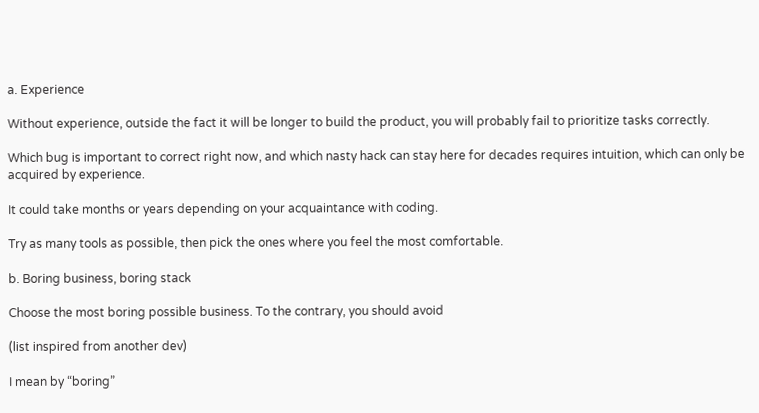a. Experience

Without experience, outside the fact it will be longer to build the product, you will probably fail to prioritize tasks correctly.

Which bug is important to correct right now, and which nasty hack can stay here for decades requires intuition, which can only be acquired by experience.

It could take months or years depending on your acquaintance with coding.

Try as many tools as possible, then pick the ones where you feel the most comfortable.

b. Boring business, boring stack

Choose the most boring possible business. To the contrary, you should avoid

(list inspired from another dev)

I mean by “boring”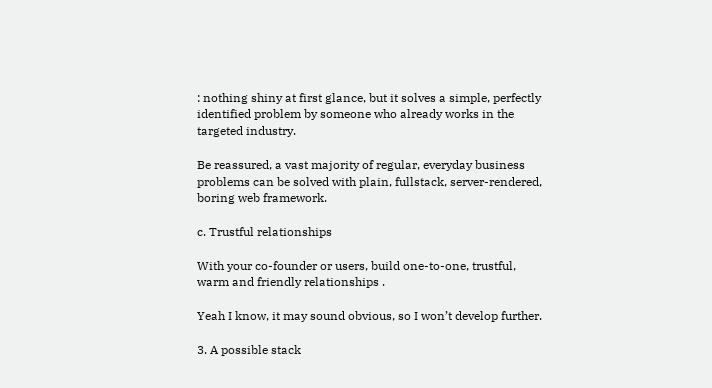: nothing shiny at first glance, but it solves a simple, perfectly identified problem by someone who already works in the targeted industry.

Be reassured, a vast majority of regular, everyday business problems can be solved with plain, fullstack, server-rendered, boring web framework.

c. Trustful relationships

With your co-founder or users, build one-to-one, trustful, warm and friendly relationships .

Yeah I know, it may sound obvious, so I won’t develop further.

3. A possible stack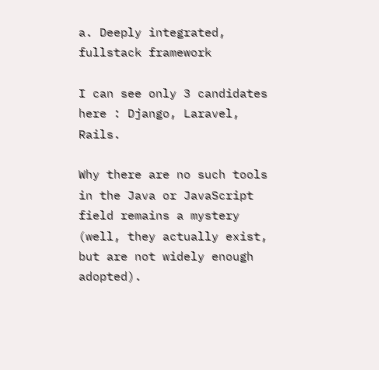a. Deeply integrated, fullstack framework

I can see only 3 candidates here : Django, Laravel, Rails.

Why there are no such tools in the Java or JavaScript field remains a mystery (well, they actually exist, but are not widely enough adopted).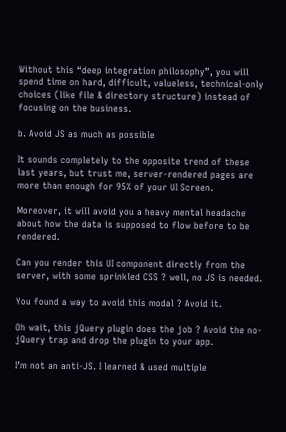Without this “deep integration philosophy”, you will spend time on hard, difficult, valueless, technical-only choices (like file & directory structure) instead of focusing on the business.

b. Avoid JS as much as possible

It sounds completely to the opposite trend of these last years, but trust me, server-rendered pages are more than enough for 95% of your UI Screen.

Moreover, it will avoid you a heavy mental headache about how the data is supposed to flow before to be rendered.

Can you render this UI component directly from the server, with some sprinkled CSS ? well, no JS is needed.

You found a way to avoid this modal ? Avoid it.

Oh wait, this jQuery plugin does the job ? Avoid the no-jQuery trap and drop the plugin to your app.

I’m not an anti-JS. I learned & used multiple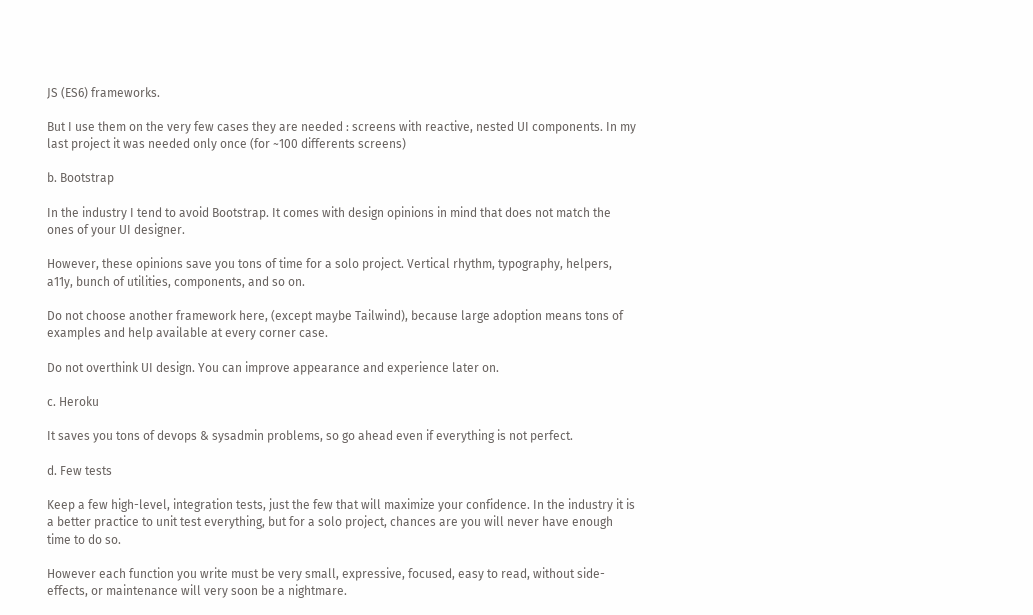JS (ES6) frameworks.

But I use them on the very few cases they are needed : screens with reactive, nested UI components. In my last project it was needed only once (for ~100 differents screens)

b. Bootstrap

In the industry I tend to avoid Bootstrap. It comes with design opinions in mind that does not match the ones of your UI designer.

However, these opinions save you tons of time for a solo project. Vertical rhythm, typography, helpers, a11y, bunch of utilities, components, and so on.

Do not choose another framework here, (except maybe Tailwind), because large adoption means tons of examples and help available at every corner case.

Do not overthink UI design. You can improve appearance and experience later on.

c. Heroku

It saves you tons of devops & sysadmin problems, so go ahead even if everything is not perfect.

d. Few tests

Keep a few high-level, integration tests, just the few that will maximize your confidence. In the industry it is a better practice to unit test everything, but for a solo project, chances are you will never have enough time to do so.

However each function you write must be very small, expressive, focused, easy to read, without side-effects, or maintenance will very soon be a nightmare.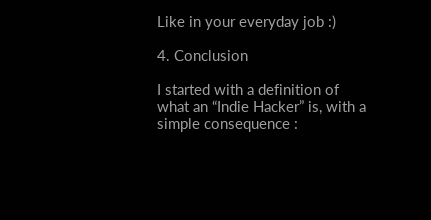Like in your everyday job :)

4. Conclusion

I started with a definition of what an “Indie Hacker” is, with a simple consequence :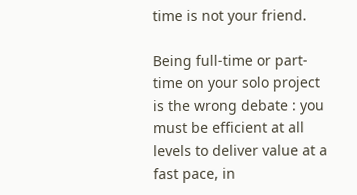time is not your friend.

Being full-time or part-time on your solo project is the wrong debate : you must be efficient at all levels to deliver value at a fast pace, in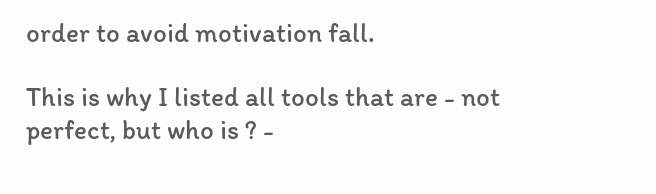order to avoid motivation fall.

This is why I listed all tools that are - not perfect, but who is ? -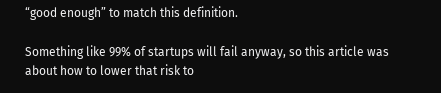“good enough” to match this definition.

Something like 99% of startups will fail anyway, so this article was about how to lower that risk to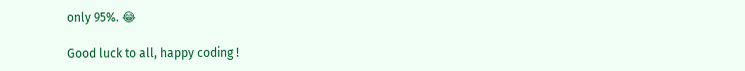only 95%. 😂

Good luck to all, happy coding !